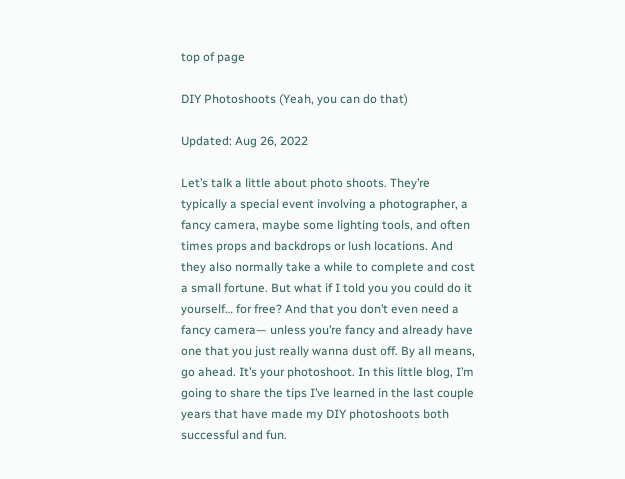top of page

DIY Photoshoots (Yeah, you can do that)

Updated: Aug 26, 2022

Let’s talk a little about photo shoots. They’re typically a special event involving a photographer, a fancy camera, maybe some lighting tools, and often times props and backdrops or lush locations. And they also normally take a while to complete and cost a small fortune. But what if I told you you could do it yourself… for free? And that you don’t even need a fancy camera— unless you’re fancy and already have one that you just really wanna dust off. By all means, go ahead. It’s your photoshoot. In this little blog, I’m going to share the tips I’ve learned in the last couple years that have made my DIY photoshoots both successful and fun.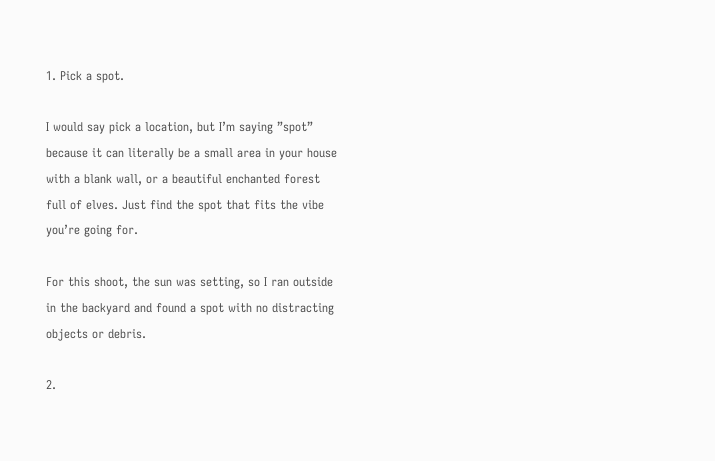1. Pick a spot.

I would say pick a location, but I’m saying ”spot” because it can literally be a small area in your house with a blank wall, or a beautiful enchanted forest full of elves. Just find the spot that fits the vibe you’re going for.

For this shoot, the sun was setting, so I ran outside in the backyard and found a spot with no distracting objects or debris.

2.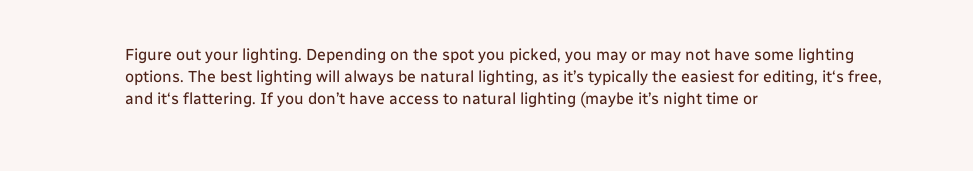Figure out your lighting. Depending on the spot you picked, you may or may not have some lighting options. The best lighting will always be natural lighting, as it’s typically the easiest for editing, it‘s free, and it‘s flattering. If you don’t have access to natural lighting (maybe it’s night time or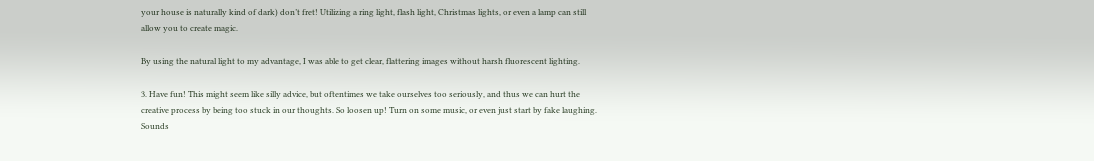your house is naturally kind of dark) don’t fret! Utilizing a ring light, flash light, Christmas lights, or even a lamp can still allow you to create magic.

By using the natural light to my advantage, I was able to get clear, flattering images without harsh fluorescent lighting.

3. Have fun! This might seem like silly advice, but oftentimes we take ourselves too seriously, and thus we can hurt the creative process by being too stuck in our thoughts. So loosen up! Turn on some music, or even just start by fake laughing. Sounds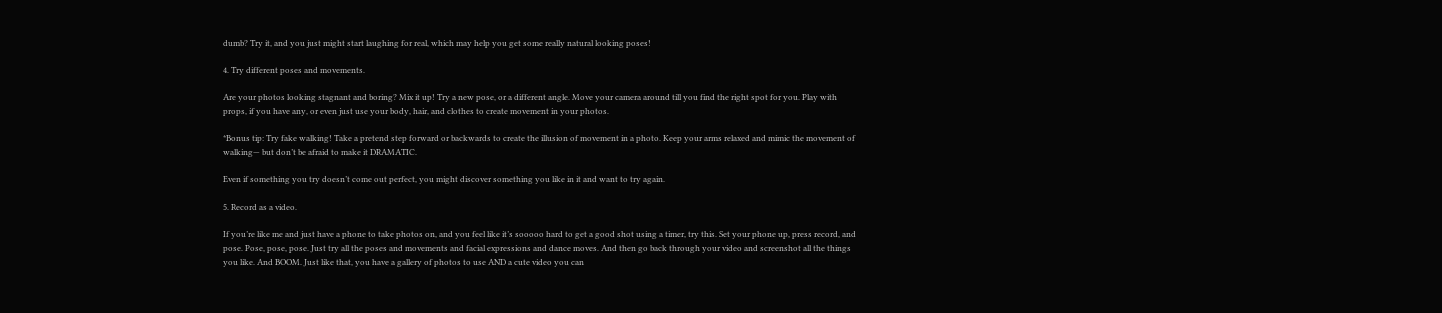dumb? Try it, and you just might start laughing for real, which may help you get some really natural looking poses!

4. Try different poses and movements.

Are your photos looking stagnant and boring? Mix it up! Try a new pose, or a different angle. Move your camera around till you find the right spot for you. Play with props, if you have any, or even just use your body, hair, and clothes to create movement in your photos.

*Bonus tip: Try fake walking! Take a pretend step forward or backwards to create the illusion of movement in a photo. Keep your arms relaxed and mimic the movement of walking— but don’t be afraid to make it DRAMATIC.

Even if something you try doesn’t come out perfect, you might discover something you like in it and want to try again.

5. Record as a video.

If you’re like me and just have a phone to take photos on, and you feel like it’s sooooo hard to get a good shot using a timer, try this. Set your phone up, press record, and pose. Pose, pose, pose. Just try all the poses and movements and facial expressions and dance moves. And then go back through your video and screenshot all the things you like. And BOOM. Just like that, you have a gallery of photos to use AND a cute video you can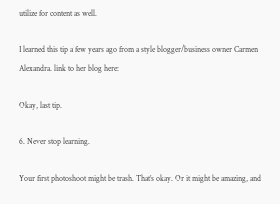utilize for content as well.

I learned this tip a few years ago from a style blogger/business owner Carmen Alexandra. link to her blog here:

Okay, last tip.

6. Never stop learning.

Your first photoshoot might be trash. That’s okay. Or it might be amazing, and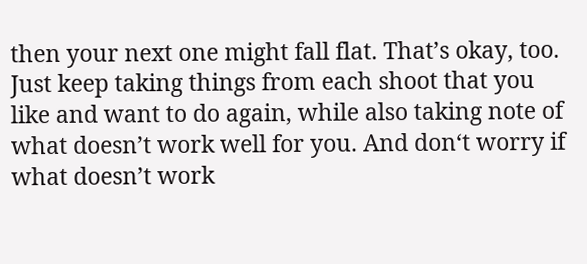then your next one might fall flat. That’s okay, too. Just keep taking things from each shoot that you like and want to do again, while also taking note of what doesn’t work well for you. And don‘t worry if what doesn’t work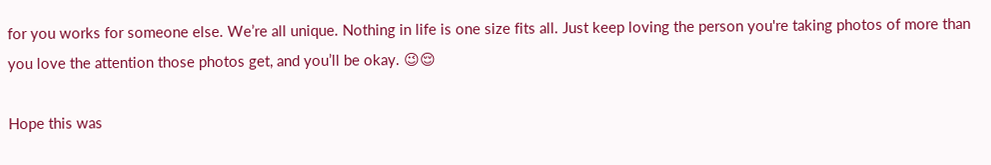for you works for someone else. We’re all unique. Nothing in life is one size fits all. Just keep loving the person you're taking photos of more than you love the attention those photos get, and you’ll be okay. 😉😌

Hope this was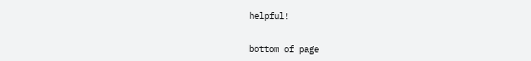helpful!


bottom of page